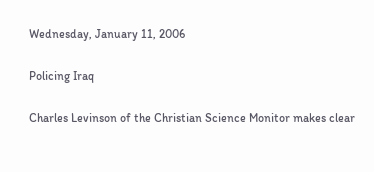Wednesday, January 11, 2006

Policing Iraq

Charles Levinson of the Christian Science Monitor makes clear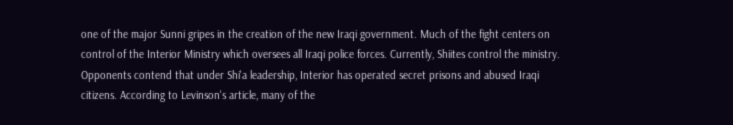one of the major Sunni gripes in the creation of the new Iraqi government. Much of the fight centers on control of the Interior Ministry which oversees all Iraqi police forces. Currently, Shiites control the ministry. Opponents contend that under Shi'a leadership, Interior has operated secret prisons and abused Iraqi citizens. According to Levinson's article, many of the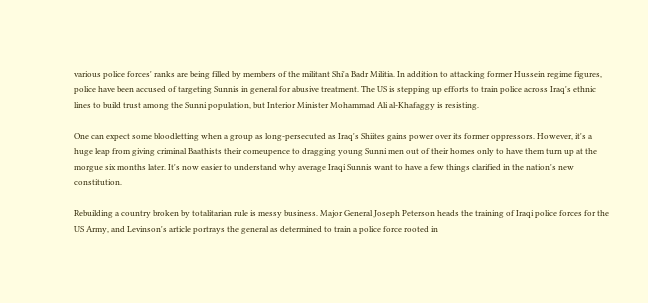various police forces' ranks are being filled by members of the militant Shi'a Badr Militia. In addition to attacking former Hussein regime figures, police have been accused of targeting Sunnis in general for abusive treatment. The US is stepping up efforts to train police across Iraq's ethnic lines to build trust among the Sunni population, but Interior Minister Mohammad Ali al-Khafaggy is resisting.

One can expect some bloodletting when a group as long-persecuted as Iraq's Shiites gains power over its former oppressors. However, it's a huge leap from giving criminal Baathists their comeupence to dragging young Sunni men out of their homes only to have them turn up at the morgue six months later. It's now easier to understand why average Iraqi Sunnis want to have a few things clarified in the nation's new constitution.

Rebuilding a country broken by totalitarian rule is messy business. Major General Joseph Peterson heads the training of Iraqi police forces for the US Army, and Levinson's article portrays the general as determined to train a police force rooted in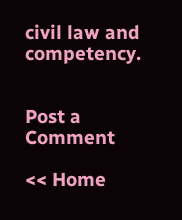civil law and competency.


Post a Comment

<< Home